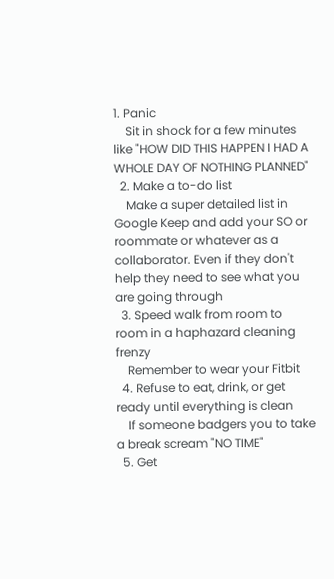1. Panic
    Sit in shock for a few minutes like "HOW DID THIS HAPPEN I HAD A WHOLE DAY OF NOTHING PLANNED"
  2. Make a to-do list
    Make a super detailed list in Google Keep and add your SO or roommate or whatever as a collaborator. Even if they don't help they need to see what you are going through
  3. Speed walk from room to room in a haphazard cleaning frenzy
    Remember to wear your Fitbit
  4. Refuse to eat, drink, or get ready until everything is clean
    If someone badgers you to take a break scream "NO TIME"
  5. Get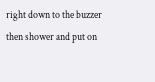right down to the buzzer then shower and put on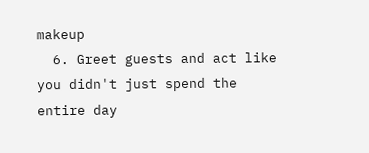makeup
  6. Greet guests and act like you didn't just spend the entire day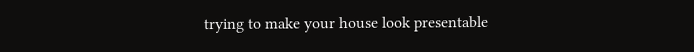trying to make your house look presentable